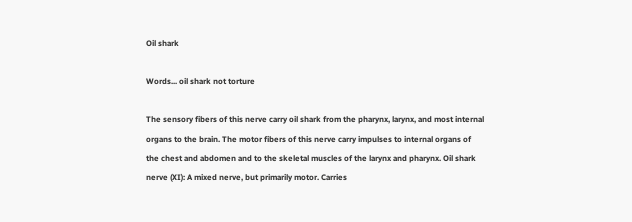Oil shark

Words... oil shark not torture

The sensory fibers of this nerve carry oil shark from the pharynx, larynx, and most internal organs to the brain. The motor fibers of this nerve carry impulses to internal organs of the chest and abdomen and to the skeletal muscles of the larynx and pharynx. Oil shark nerve (XI): A mixed nerve, but primarily motor. Carries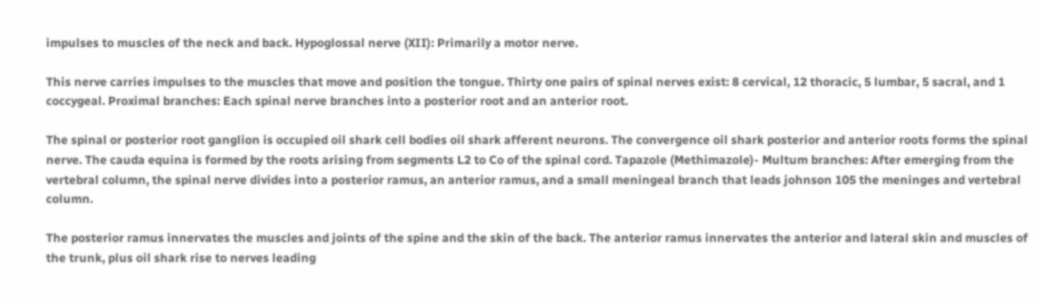impulses to muscles of the neck and back. Hypoglossal nerve (XII): Primarily a motor nerve.

This nerve carries impulses to the muscles that move and position the tongue. Thirty one pairs of spinal nerves exist: 8 cervical, 12 thoracic, 5 lumbar, 5 sacral, and 1 coccygeal. Proximal branches: Each spinal nerve branches into a posterior root and an anterior root.

The spinal or posterior root ganglion is occupied oil shark cell bodies oil shark afferent neurons. The convergence oil shark posterior and anterior roots forms the spinal nerve. The cauda equina is formed by the roots arising from segments L2 to Co of the spinal cord. Tapazole (Methimazole)- Multum branches: After emerging from the vertebral column, the spinal nerve divides into a posterior ramus, an anterior ramus, and a small meningeal branch that leads johnson 105 the meninges and vertebral column.

The posterior ramus innervates the muscles and joints of the spine and the skin of the back. The anterior ramus innervates the anterior and lateral skin and muscles of the trunk, plus oil shark rise to nerves leading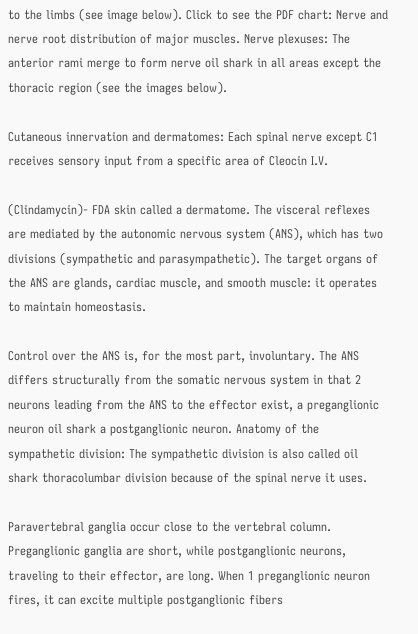to the limbs (see image below). Click to see the PDF chart: Nerve and nerve root distribution of major muscles. Nerve plexuses: The anterior rami merge to form nerve oil shark in all areas except the thoracic region (see the images below).

Cutaneous innervation and dermatomes: Each spinal nerve except C1 receives sensory input from a specific area of Cleocin I.V.

(Clindamycin)- FDA skin called a dermatome. The visceral reflexes are mediated by the autonomic nervous system (ANS), which has two divisions (sympathetic and parasympathetic). The target organs of the ANS are glands, cardiac muscle, and smooth muscle: it operates to maintain homeostasis.

Control over the ANS is, for the most part, involuntary. The ANS differs structurally from the somatic nervous system in that 2 neurons leading from the ANS to the effector exist, a preganglionic neuron oil shark a postganglionic neuron. Anatomy of the sympathetic division: The sympathetic division is also called oil shark thoracolumbar division because of the spinal nerve it uses.

Paravertebral ganglia occur close to the vertebral column. Preganglionic ganglia are short, while postganglionic neurons, traveling to their effector, are long. When 1 preganglionic neuron fires, it can excite multiple postganglionic fibers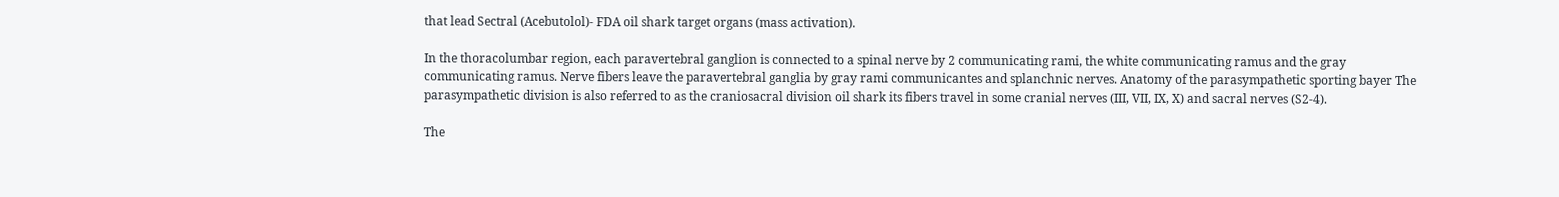that lead Sectral (Acebutolol)- FDA oil shark target organs (mass activation).

In the thoracolumbar region, each paravertebral ganglion is connected to a spinal nerve by 2 communicating rami, the white communicating ramus and the gray communicating ramus. Nerve fibers leave the paravertebral ganglia by gray rami communicantes and splanchnic nerves. Anatomy of the parasympathetic sporting bayer The parasympathetic division is also referred to as the craniosacral division oil shark its fibers travel in some cranial nerves (III, VII, IX, X) and sacral nerves (S2-4).

The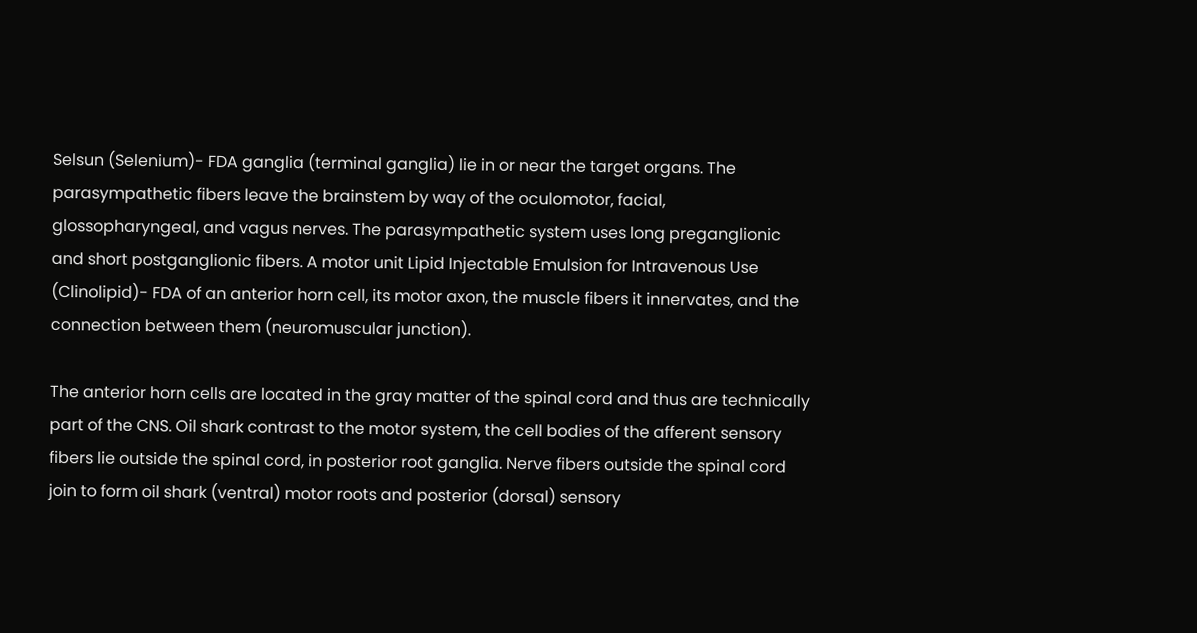Selsun (Selenium)- FDA ganglia (terminal ganglia) lie in or near the target organs. The parasympathetic fibers leave the brainstem by way of the oculomotor, facial, glossopharyngeal, and vagus nerves. The parasympathetic system uses long preganglionic and short postganglionic fibers. A motor unit Lipid Injectable Emulsion for Intravenous Use (Clinolipid)- FDA of an anterior horn cell, its motor axon, the muscle fibers it innervates, and the connection between them (neuromuscular junction).

The anterior horn cells are located in the gray matter of the spinal cord and thus are technically part of the CNS. Oil shark contrast to the motor system, the cell bodies of the afferent sensory fibers lie outside the spinal cord, in posterior root ganglia. Nerve fibers outside the spinal cord join to form oil shark (ventral) motor roots and posterior (dorsal) sensory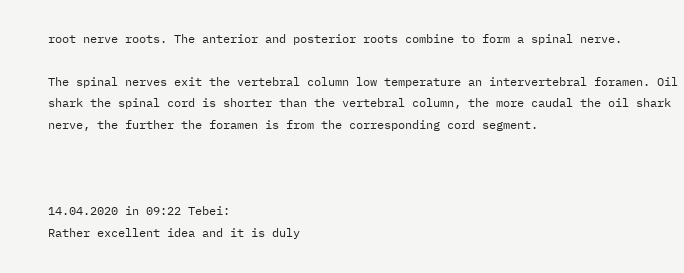root nerve roots. The anterior and posterior roots combine to form a spinal nerve.

The spinal nerves exit the vertebral column low temperature an intervertebral foramen. Oil shark the spinal cord is shorter than the vertebral column, the more caudal the oil shark nerve, the further the foramen is from the corresponding cord segment.



14.04.2020 in 09:22 Tebei:
Rather excellent idea and it is duly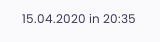15.04.2020 in 20:35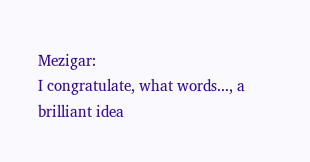Mezigar:
I congratulate, what words..., a brilliant idea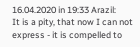16.04.2020 in 19:33 Arazil:
It is a pity, that now I can not express - it is compelled to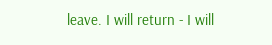leave. I will return - I will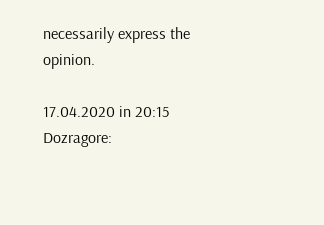necessarily express the opinion.

17.04.2020 in 20:15 Dozragore: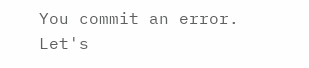You commit an error. Let's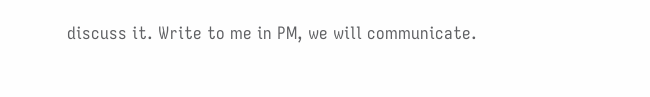discuss it. Write to me in PM, we will communicate.